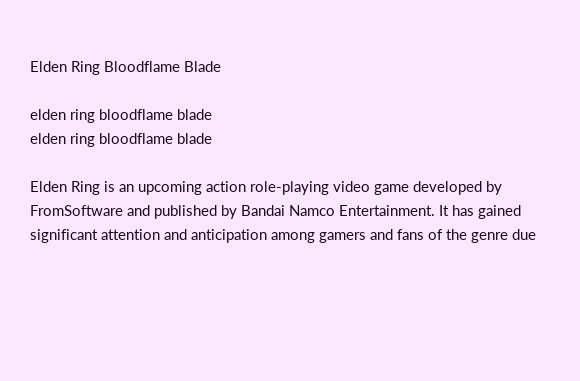Elden Ring Bloodflame Blade

elden ring bloodflame blade
elden ring bloodflame blade

Elden Ring is an upcoming action role-playing video game developed by FromSoftware and published by Bandai Namco Entertainment. It has gained significant attention and anticipation among gamers and fans of the genre due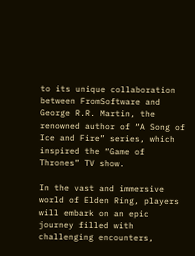to its unique collaboration between FromSoftware and George R.R. Martin, the renowned author of “A Song of Ice and Fire” series, which inspired the “Game of Thrones” TV show.

In the vast and immersive world of Elden Ring, players will embark on an epic journey filled with challenging encounters,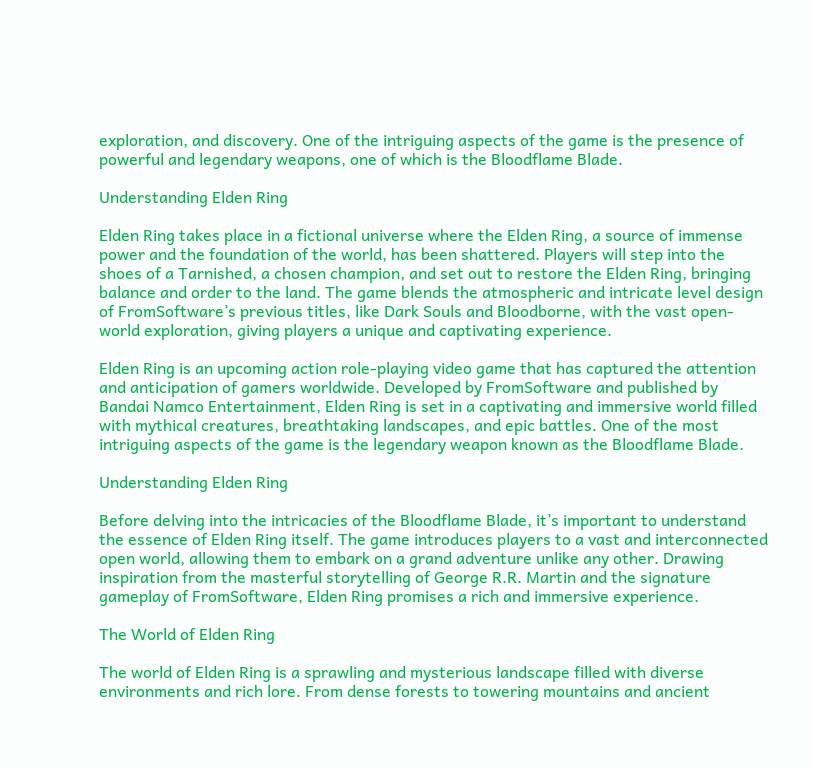exploration, and discovery. One of the intriguing aspects of the game is the presence of powerful and legendary weapons, one of which is the Bloodflame Blade.

Understanding Elden Ring

Elden Ring takes place in a fictional universe where the Elden Ring, a source of immense power and the foundation of the world, has been shattered. Players will step into the shoes of a Tarnished, a chosen champion, and set out to restore the Elden Ring, bringing balance and order to the land. The game blends the atmospheric and intricate level design of FromSoftware’s previous titles, like Dark Souls and Bloodborne, with the vast open-world exploration, giving players a unique and captivating experience.

Elden Ring is an upcoming action role-playing video game that has captured the attention and anticipation of gamers worldwide. Developed by FromSoftware and published by Bandai Namco Entertainment, Elden Ring is set in a captivating and immersive world filled with mythical creatures, breathtaking landscapes, and epic battles. One of the most intriguing aspects of the game is the legendary weapon known as the Bloodflame Blade.

Understanding Elden Ring

Before delving into the intricacies of the Bloodflame Blade, it’s important to understand the essence of Elden Ring itself. The game introduces players to a vast and interconnected open world, allowing them to embark on a grand adventure unlike any other. Drawing inspiration from the masterful storytelling of George R.R. Martin and the signature gameplay of FromSoftware, Elden Ring promises a rich and immersive experience.

The World of Elden Ring

The world of Elden Ring is a sprawling and mysterious landscape filled with diverse environments and rich lore. From dense forests to towering mountains and ancient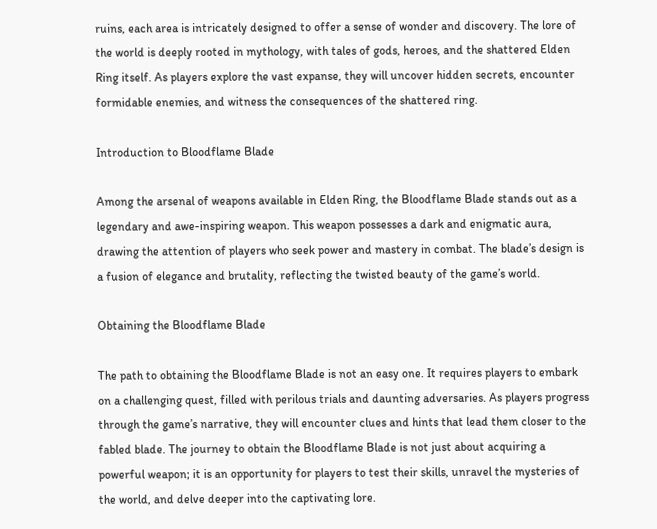ruins, each area is intricately designed to offer a sense of wonder and discovery. The lore of the world is deeply rooted in mythology, with tales of gods, heroes, and the shattered Elden Ring itself. As players explore the vast expanse, they will uncover hidden secrets, encounter formidable enemies, and witness the consequences of the shattered ring.

Introduction to Bloodflame Blade

Among the arsenal of weapons available in Elden Ring, the Bloodflame Blade stands out as a legendary and awe-inspiring weapon. This weapon possesses a dark and enigmatic aura, drawing the attention of players who seek power and mastery in combat. The blade’s design is a fusion of elegance and brutality, reflecting the twisted beauty of the game’s world.

Obtaining the Bloodflame Blade

The path to obtaining the Bloodflame Blade is not an easy one. It requires players to embark on a challenging quest, filled with perilous trials and daunting adversaries. As players progress through the game’s narrative, they will encounter clues and hints that lead them closer to the fabled blade. The journey to obtain the Bloodflame Blade is not just about acquiring a powerful weapon; it is an opportunity for players to test their skills, unravel the mysteries of the world, and delve deeper into the captivating lore.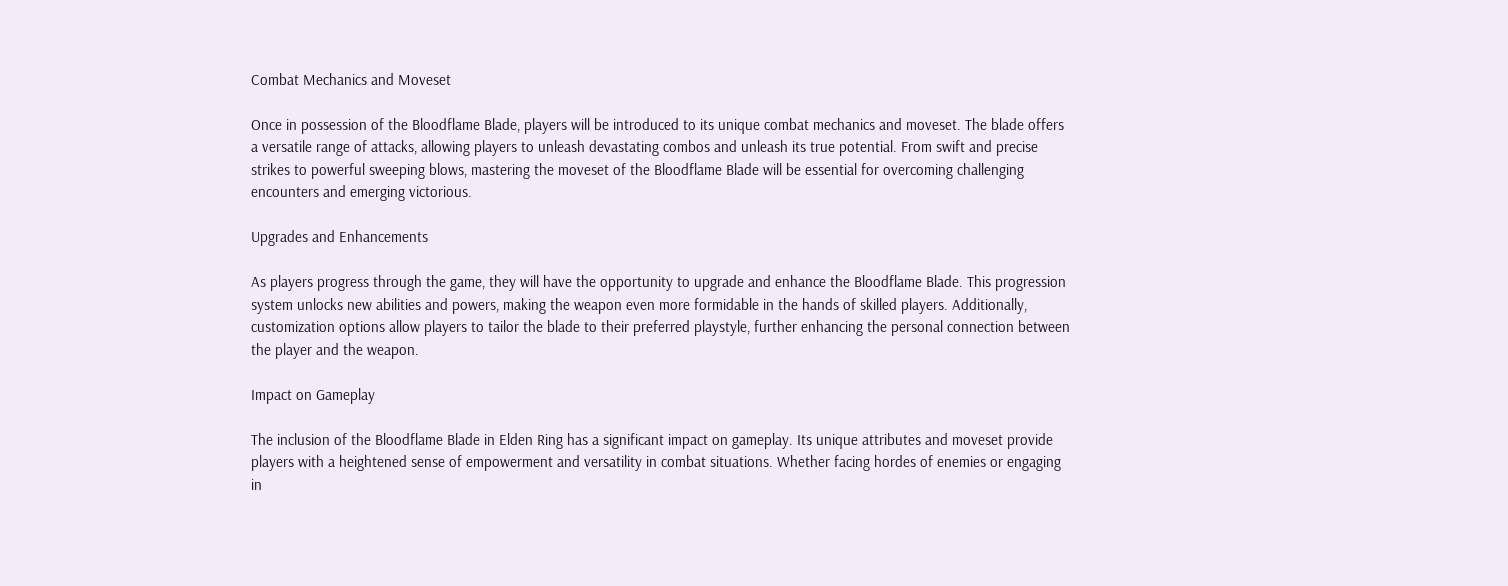Combat Mechanics and Moveset

Once in possession of the Bloodflame Blade, players will be introduced to its unique combat mechanics and moveset. The blade offers a versatile range of attacks, allowing players to unleash devastating combos and unleash its true potential. From swift and precise strikes to powerful sweeping blows, mastering the moveset of the Bloodflame Blade will be essential for overcoming challenging encounters and emerging victorious.

Upgrades and Enhancements

As players progress through the game, they will have the opportunity to upgrade and enhance the Bloodflame Blade. This progression system unlocks new abilities and powers, making the weapon even more formidable in the hands of skilled players. Additionally, customization options allow players to tailor the blade to their preferred playstyle, further enhancing the personal connection between the player and the weapon.

Impact on Gameplay

The inclusion of the Bloodflame Blade in Elden Ring has a significant impact on gameplay. Its unique attributes and moveset provide players with a heightened sense of empowerment and versatility in combat situations. Whether facing hordes of enemies or engaging in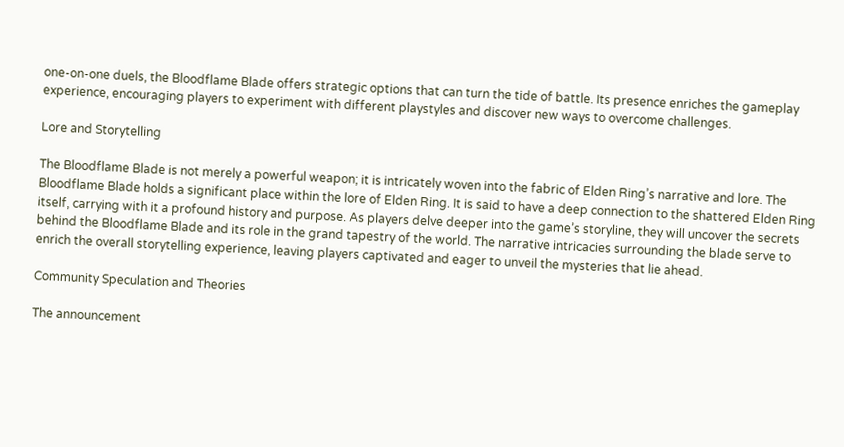one-on-one duels, the Bloodflame Blade offers strategic options that can turn the tide of battle. Its presence enriches the gameplay experience, encouraging players to experiment with different playstyles and discover new ways to overcome challenges.

Lore and Storytelling

The Bloodflame Blade is not merely a powerful weapon; it is intricately woven into the fabric of Elden Ring’s narrative and lore. The Bloodflame Blade holds a significant place within the lore of Elden Ring. It is said to have a deep connection to the shattered Elden Ring itself, carrying with it a profound history and purpose. As players delve deeper into the game’s storyline, they will uncover the secrets behind the Bloodflame Blade and its role in the grand tapestry of the world. The narrative intricacies surrounding the blade serve to enrich the overall storytelling experience, leaving players captivated and eager to unveil the mysteries that lie ahead.

Community Speculation and Theories

The announcement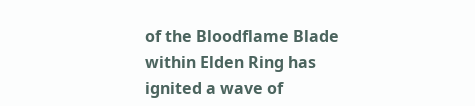of the Bloodflame Blade within Elden Ring has ignited a wave of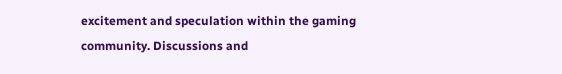excitement and speculation within the gaming community. Discussions and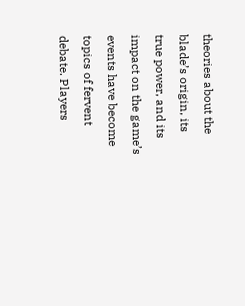theories about the blade’s origin, its true power, and its impact on the game’s events have become topics of fervent debate. Players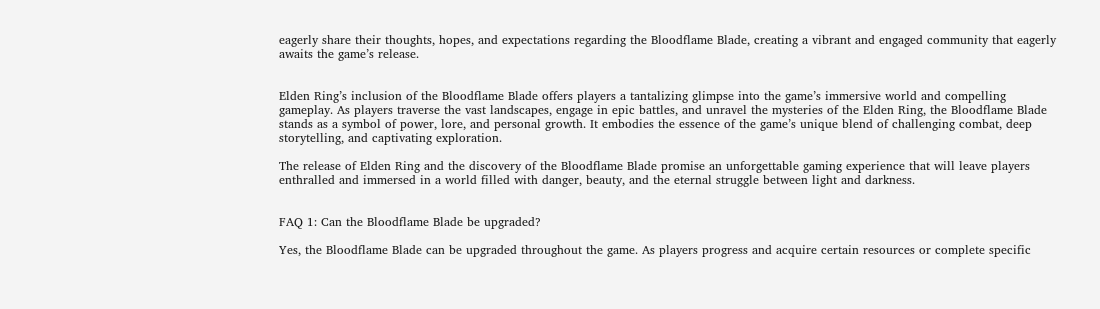eagerly share their thoughts, hopes, and expectations regarding the Bloodflame Blade, creating a vibrant and engaged community that eagerly awaits the game’s release.


Elden Ring’s inclusion of the Bloodflame Blade offers players a tantalizing glimpse into the game’s immersive world and compelling gameplay. As players traverse the vast landscapes, engage in epic battles, and unravel the mysteries of the Elden Ring, the Bloodflame Blade stands as a symbol of power, lore, and personal growth. It embodies the essence of the game’s unique blend of challenging combat, deep storytelling, and captivating exploration.

The release of Elden Ring and the discovery of the Bloodflame Blade promise an unforgettable gaming experience that will leave players enthralled and immersed in a world filled with danger, beauty, and the eternal struggle between light and darkness.


FAQ 1: Can the Bloodflame Blade be upgraded?

Yes, the Bloodflame Blade can be upgraded throughout the game. As players progress and acquire certain resources or complete specific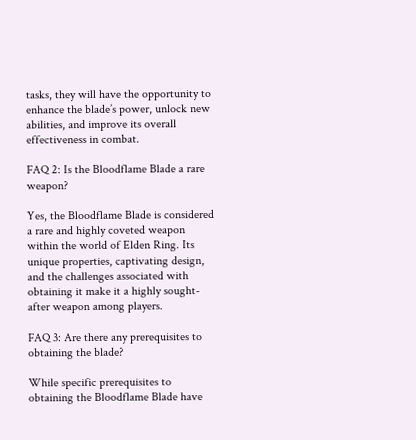tasks, they will have the opportunity to enhance the blade’s power, unlock new abilities, and improve its overall effectiveness in combat.

FAQ 2: Is the Bloodflame Blade a rare weapon?

Yes, the Bloodflame Blade is considered a rare and highly coveted weapon within the world of Elden Ring. Its unique properties, captivating design, and the challenges associated with obtaining it make it a highly sought-after weapon among players.

FAQ 3: Are there any prerequisites to obtaining the blade?

While specific prerequisites to obtaining the Bloodflame Blade have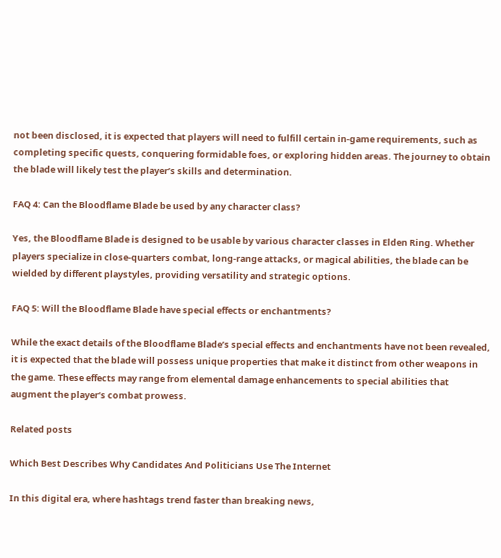not been disclosed, it is expected that players will need to fulfill certain in-game requirements, such as completing specific quests, conquering formidable foes, or exploring hidden areas. The journey to obtain the blade will likely test the player’s skills and determination.

FAQ 4: Can the Bloodflame Blade be used by any character class?

Yes, the Bloodflame Blade is designed to be usable by various character classes in Elden Ring. Whether players specialize in close-quarters combat, long-range attacks, or magical abilities, the blade can be wielded by different playstyles, providing versatility and strategic options.

FAQ 5: Will the Bloodflame Blade have special effects or enchantments?

While the exact details of the Bloodflame Blade’s special effects and enchantments have not been revealed, it is expected that the blade will possess unique properties that make it distinct from other weapons in the game. These effects may range from elemental damage enhancements to special abilities that augment the player’s combat prowess.

Related posts

Which Best Describes Why Candidates And Politicians Use The Internet

In this digital era, where hashtags trend faster than breaking news,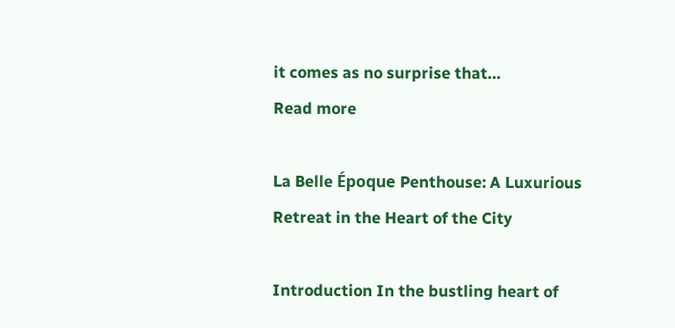it comes as no surprise that…
Read more

La Belle Époque Penthouse: A Luxurious Retreat in the Heart of the City

Introduction In the bustling heart of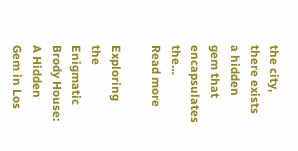the city, there exists a hidden gem that encapsulates the…
Read more

Exploring the Enigmatic Brody House: A Hidden Gem in Los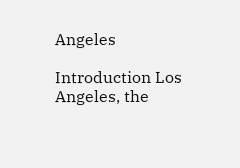Angeles

Introduction Los Angeles, the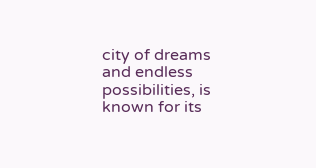city of dreams and endless possibilities, is known for its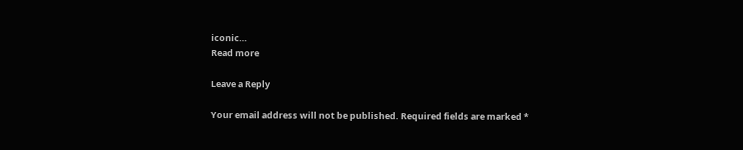iconic…
Read more

Leave a Reply

Your email address will not be published. Required fields are marked *